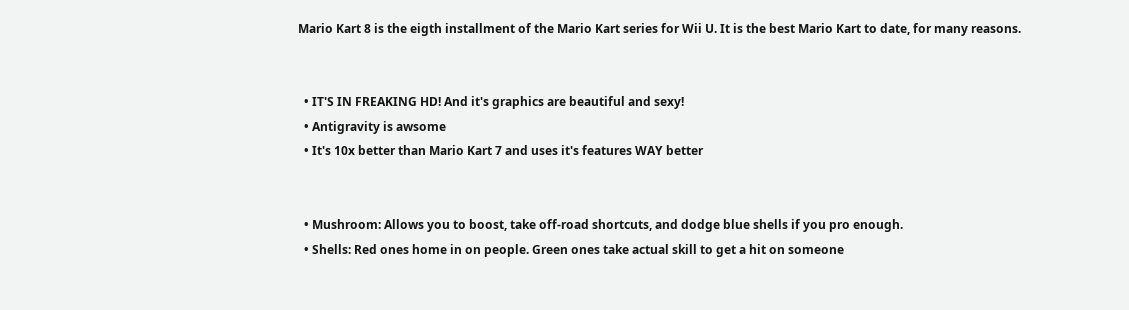Mario Kart 8 is the eigth installment of the Mario Kart series for Wii U. It is the best Mario Kart to date, for many reasons.


  • IT'S IN FREAKING HD! And it's graphics are beautiful and sexy!
  • Antigravity is awsome
  • It's 10x better than Mario Kart 7 and uses it's features WAY better


  • Mushroom: Allows you to boost, take off-road shortcuts, and dodge blue shells if you pro enough.
  • Shells: Red ones home in on people. Green ones take actual skill to get a hit on someone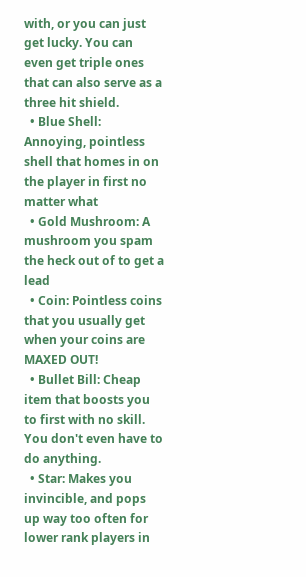with, or you can just get lucky. You can even get triple ones that can also serve as a three hit shield.
  • Blue Shell: Annoying, pointless shell that homes in on the player in first no matter what
  • Gold Mushroom: A mushroom you spam the heck out of to get a lead
  • Coin: Pointless coins that you usually get when your coins are MAXED OUT!
  • Bullet Bill: Cheap item that boosts you to first with no skill. You don't even have to do anything.
  • Star: Makes you invincible, and pops up way too often for lower rank players in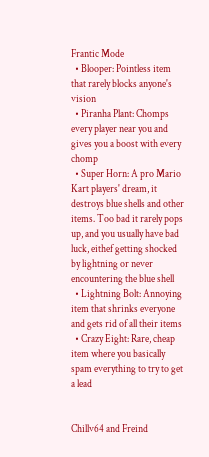Frantic Mode
  • Blooper: Pointless item that rarely blocks anyone's vision
  • Piranha Plant: Chomps every player near you and gives you a boost with every chomp
  • Super Horn: A pro Mario Kart players' dream, it destroys blue shells and other items. Too bad it rarely pops up, and you usually have bad luck, eithef getting shocked by lightning or never encountering the blue shell
  • Lightning Bolt: Annoying item that shrinks everyone and gets rid of all their items
  • Crazy Eight: Rare, cheap item where you basically spam everything to try to get a lead


Chillv64 and Freind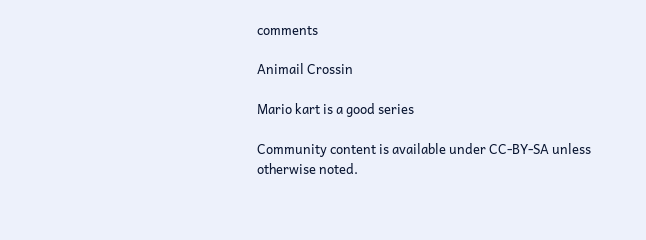comments

Animail Crossin

Mario kart is a good series

Community content is available under CC-BY-SA unless otherwise noted.